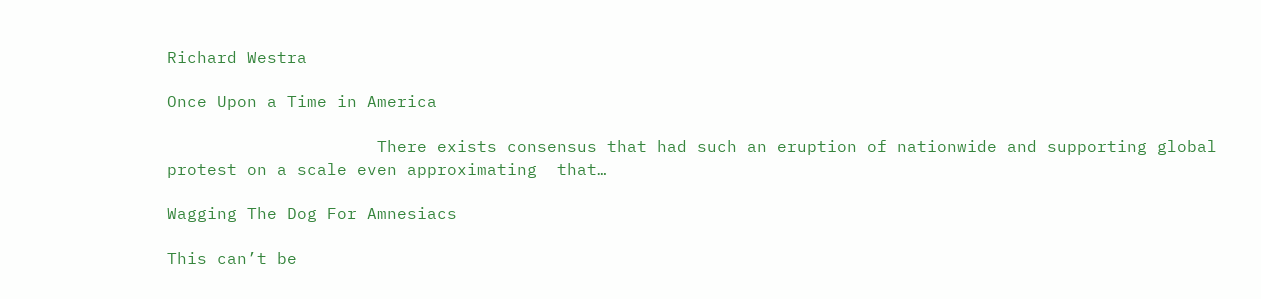Richard Westra

Once Upon a Time in America

                     There exists consensus that had such an eruption of nationwide and supporting global protest on a scale even approximating  that…

Wagging The Dog For Amnesiacs

This can’t be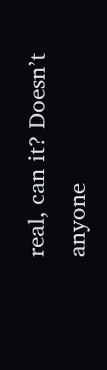real, can it? Doesn’t anyone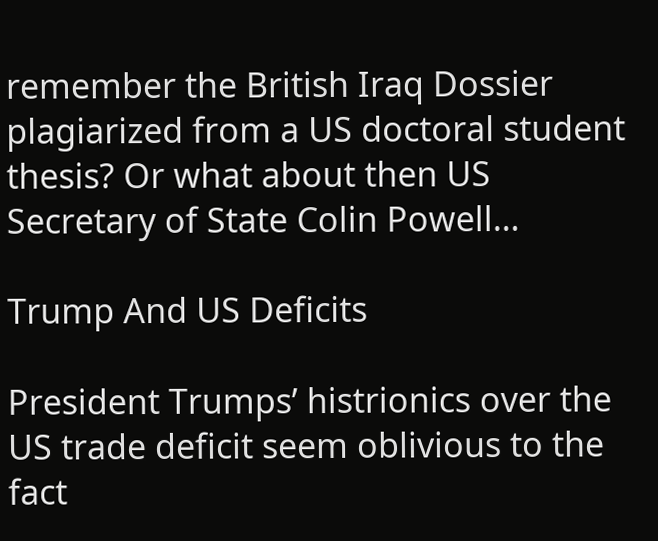remember the British Iraq Dossier plagiarized from a US doctoral student thesis? Or what about then US Secretary of State Colin Powell…

Trump And US Deficits

President Trumps’ histrionics over the US trade deficit seem oblivious to the fact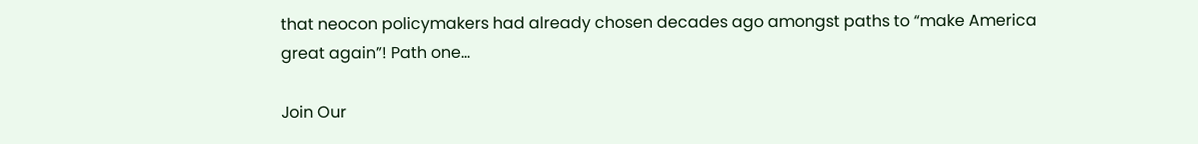that neocon policymakers had already chosen decades ago amongst paths to “make America great again”! Path one…

Join Our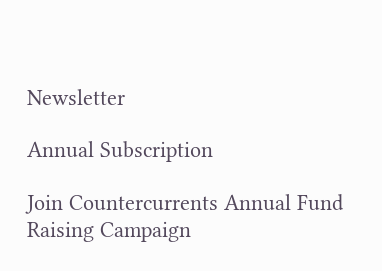Newsletter

Annual Subscription

Join Countercurrents Annual Fund Raising Campaign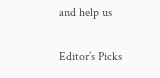and help us

Editor’s Picks